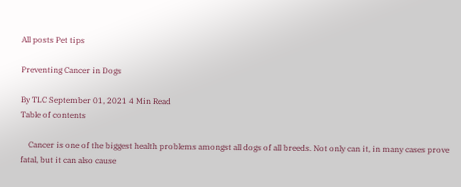All posts Pet tips

Preventing Cancer in Dogs

By TLC September 01, 2021 4 Min Read
Table of contents

    Cancer is one of the biggest health problems amongst all dogs of all breeds. Not only can it, in many cases prove fatal, but it can also cause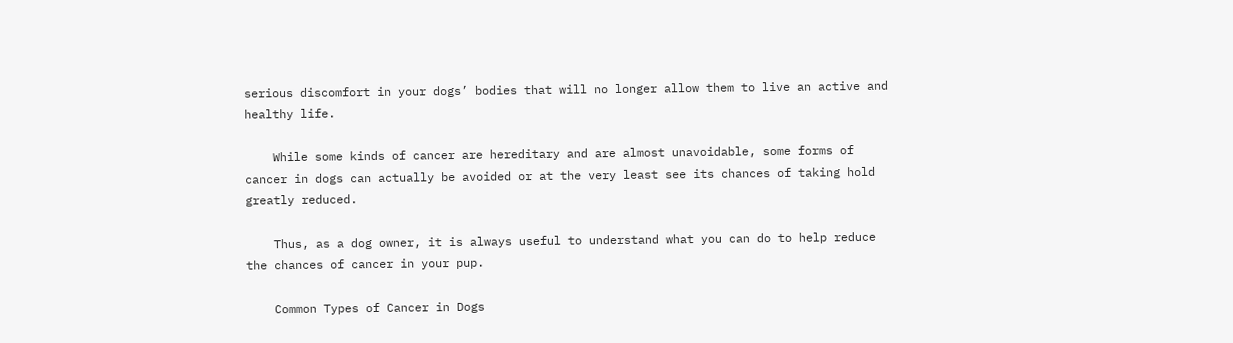serious discomfort in your dogs’ bodies that will no longer allow them to live an active and healthy life.

    While some kinds of cancer are hereditary and are almost unavoidable, some forms of cancer in dogs can actually be avoided or at the very least see its chances of taking hold greatly reduced.

    Thus, as a dog owner, it is always useful to understand what you can do to help reduce the chances of cancer in your pup.

    Common Types of Cancer in Dogs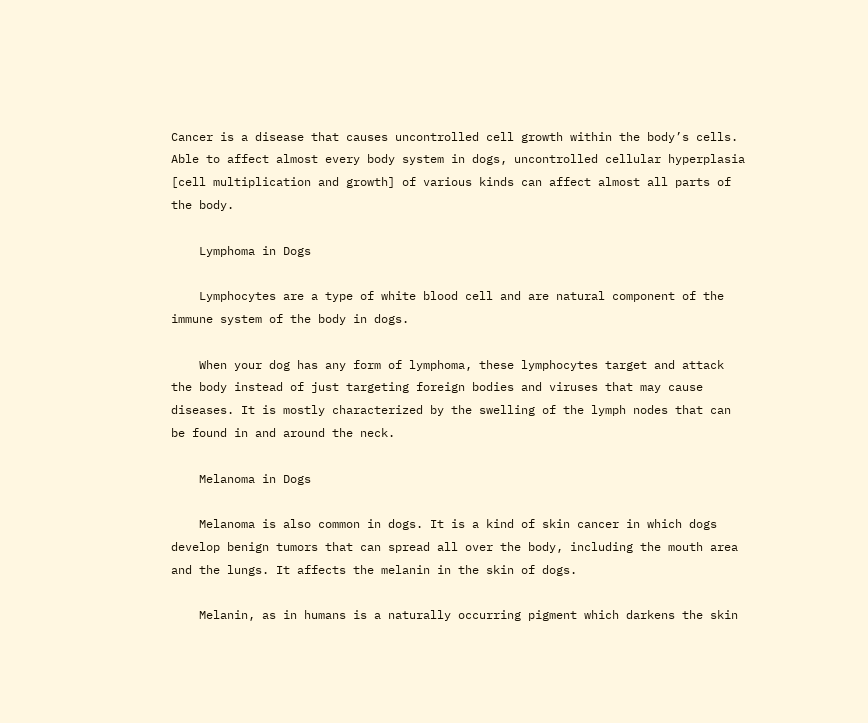Cancer is a disease that causes uncontrolled cell growth within the body’s cells. Able to affect almost every body system in dogs, uncontrolled cellular hyperplasia [cell multiplication and growth] of various kinds can affect almost all parts of the body.

    Lymphoma in Dogs

    Lymphocytes are a type of white blood cell and are natural component of the immune system of the body in dogs.

    When your dog has any form of lymphoma, these lymphocytes target and attack the body instead of just targeting foreign bodies and viruses that may cause diseases. It is mostly characterized by the swelling of the lymph nodes that can be found in and around the neck.

    Melanoma in Dogs

    Melanoma is also common in dogs. It is a kind of skin cancer in which dogs develop benign tumors that can spread all over the body, including the mouth area and the lungs. It affects the melanin in the skin of dogs.

    Melanin, as in humans is a naturally occurring pigment which darkens the skin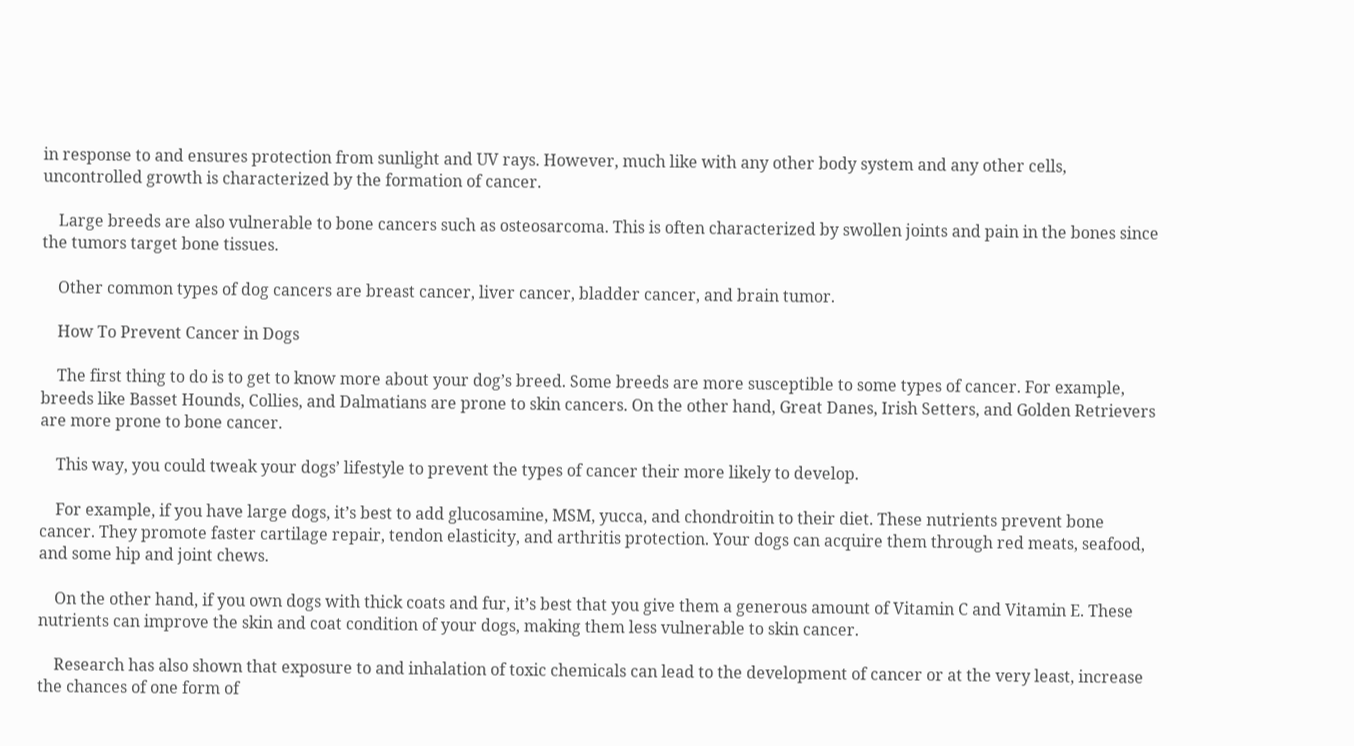in response to and ensures protection from sunlight and UV rays. However, much like with any other body system and any other cells, uncontrolled growth is characterized by the formation of cancer.

    Large breeds are also vulnerable to bone cancers such as osteosarcoma. This is often characterized by swollen joints and pain in the bones since the tumors target bone tissues.

    Other common types of dog cancers are breast cancer, liver cancer, bladder cancer, and brain tumor.

    How To Prevent Cancer in Dogs

    The first thing to do is to get to know more about your dog’s breed. Some breeds are more susceptible to some types of cancer. For example, breeds like Basset Hounds, Collies, and Dalmatians are prone to skin cancers. On the other hand, Great Danes, Irish Setters, and Golden Retrievers are more prone to bone cancer.

    This way, you could tweak your dogs’ lifestyle to prevent the types of cancer their more likely to develop.

    For example, if you have large dogs, it’s best to add glucosamine, MSM, yucca, and chondroitin to their diet. These nutrients prevent bone cancer. They promote faster cartilage repair, tendon elasticity, and arthritis protection. Your dogs can acquire them through red meats, seafood, and some hip and joint chews.

    On the other hand, if you own dogs with thick coats and fur, it’s best that you give them a generous amount of Vitamin C and Vitamin E. These nutrients can improve the skin and coat condition of your dogs, making them less vulnerable to skin cancer.

    Research has also shown that exposure to and inhalation of toxic chemicals can lead to the development of cancer or at the very least, increase the chances of one form of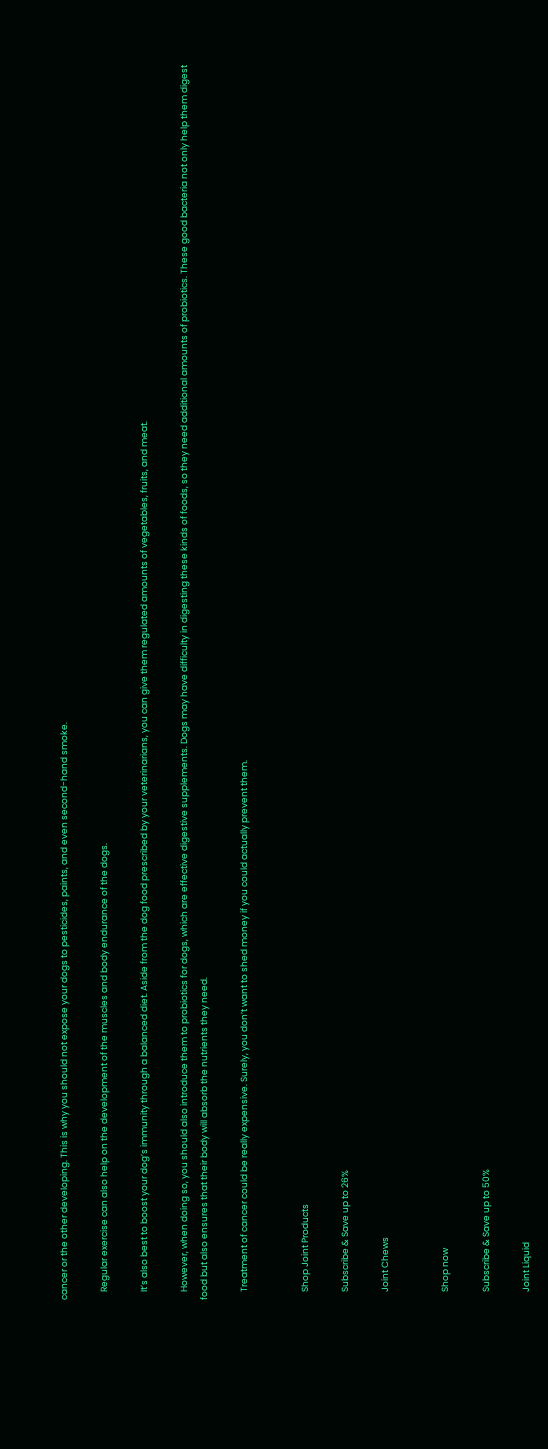cancer or the other developing. This is why you should not expose your dogs to pesticides, paints, and even second-hand smoke.

    Regular exercise can also help on the development of the muscles and body endurance of the dogs.

    It’s also best to boost your dog’s immunity through a balanced diet. Aside from the dog food prescribed by your veterinarians, you can give them regulated amounts of vegetables, fruits, and meat.

    However, when doing so, you should also introduce them to probiotics for dogs, which are effective digestive supplements. Dogs may have difficulty in digesting these kinds of foods, so they need additional amounts of probiotics. These good bacteria not only help them digest food but also ensures that their body will absorb the nutrients they need.

    Treatment of cancer could be really expensive. Surely, you don’t want to shed money if you could actually prevent them.


    Shop Joint Products

    Subscribe & Save up to 26%

    Joint Chews


    Shop now

    Subscribe & Save up to 50%

    Joint Liquid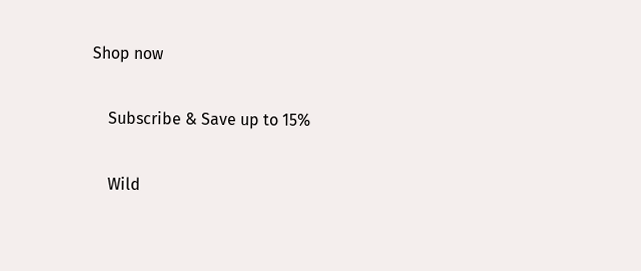Shop now

    Subscribe & Save up to 15%

    Wild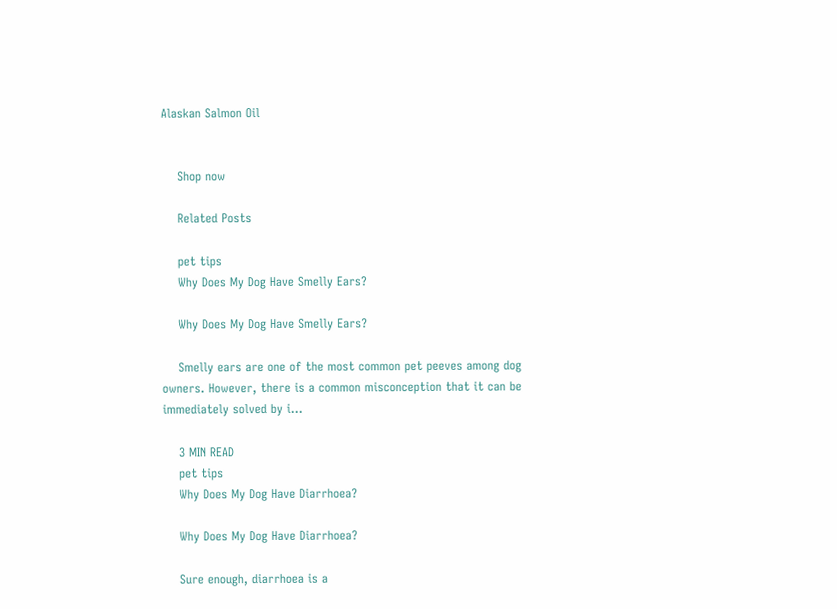Alaskan Salmon Oil


    Shop now

    Related Posts

    pet tips
    Why Does My Dog Have Smelly Ears?

    Why Does My Dog Have Smelly Ears?

    Smelly ears are one of the most common pet peeves among dog owners. However, there is a common misconception that it can be immediately solved by i...

    3 MIN READ
    pet tips
    Why Does My Dog Have Diarrhoea?

    Why Does My Dog Have Diarrhoea?

    Sure enough, diarrhoea is a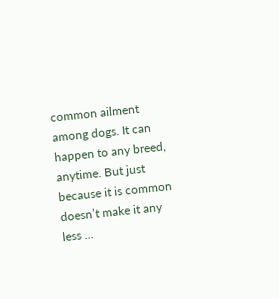common ailment among dogs. It can happen to any breed, anytime. But just because it is common doesn’t make it any less ...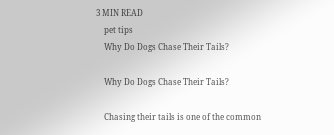3 MIN READ
    pet tips
    Why Do Dogs Chase Their Tails?

    Why Do Dogs Chase Their Tails?

    Chasing their tails is one of the common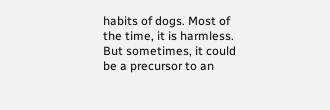habits of dogs. Most of the time, it is harmless. But sometimes, it could be a precursor to an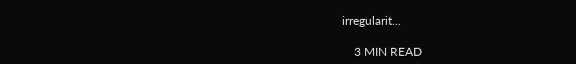irregularit...

    3 MIN READ